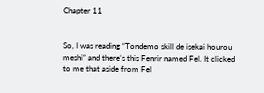Chapter 11


So, I was reading “Tondemo skill de isekai hourou meshi” and there’s this Fenrir named Fel. It clicked to me that aside from Fel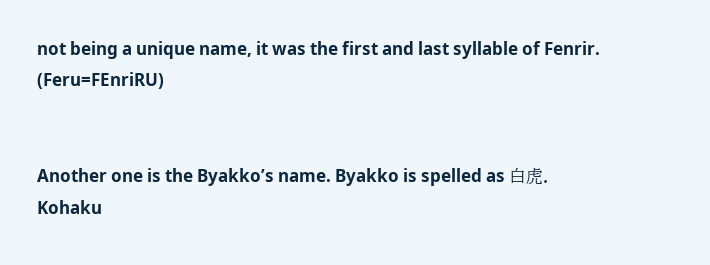not being a unique name, it was the first and last syllable of Fenrir. (Feru=FEnriRU)


Another one is the Byakko’s name. Byakko is spelled as 白虎. Kohaku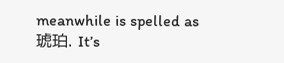meanwhile is spelled as 琥珀. It’s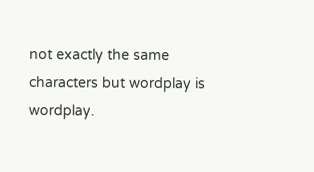not exactly the same characters but wordplay is wordplay.